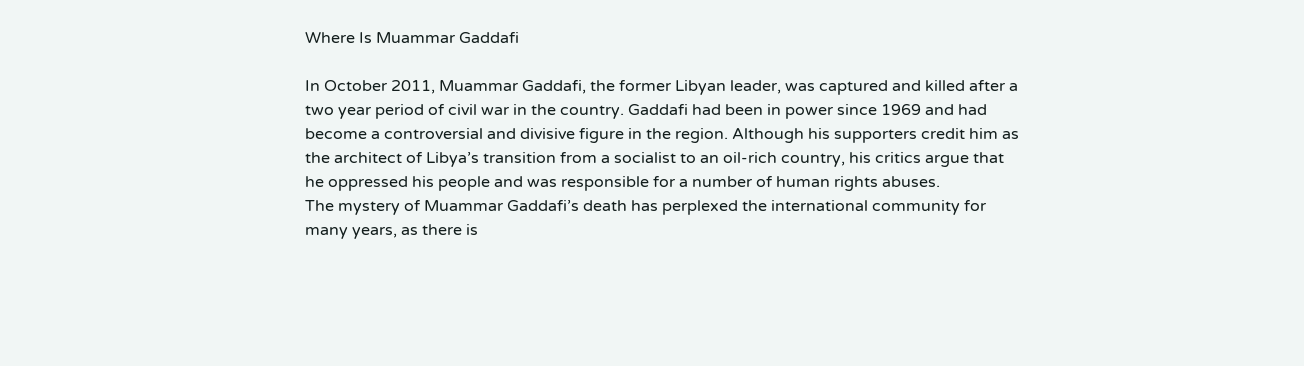Where Is Muammar Gaddafi

In October 2011, Muammar Gaddafi, the former Libyan leader, was captured and killed after a two year period of civil war in the country. Gaddafi had been in power since 1969 and had become a controversial and divisive figure in the region. Although his supporters credit him as the architect of Libya’s transition from a socialist to an oil-rich country, his critics argue that he oppressed his people and was responsible for a number of human rights abuses.
The mystery of Muammar Gaddafi’s death has perplexed the international community for many years, as there is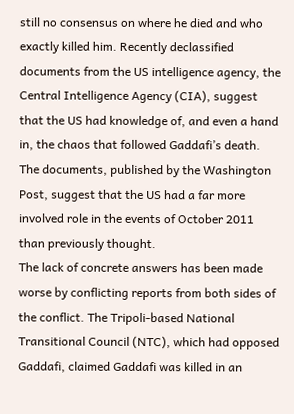still no consensus on where he died and who exactly killed him. Recently declassified documents from the US intelligence agency, the Central Intelligence Agency (CIA), suggest that the US had knowledge of, and even a hand in, the chaos that followed Gaddafi’s death. The documents, published by the Washington Post, suggest that the US had a far more involved role in the events of October 2011 than previously thought.
The lack of concrete answers has been made worse by conflicting reports from both sides of the conflict. The Tripoli-based National Transitional Council (NTC), which had opposed Gaddafi, claimed Gaddafi was killed in an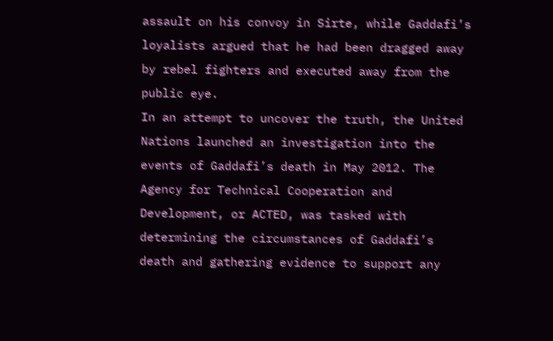assault on his convoy in Sirte, while Gaddafi’s loyalists argued that he had been dragged away by rebel fighters and executed away from the public eye.
In an attempt to uncover the truth, the United Nations launched an investigation into the events of Gaddafi’s death in May 2012. The Agency for Technical Cooperation and Development, or ACTED, was tasked with determining the circumstances of Gaddafi’s death and gathering evidence to support any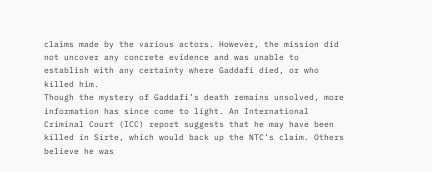claims made by the various actors. However, the mission did not uncover any concrete evidence and was unable to establish with any certainty where Gaddafi died, or who killed him.
Though the mystery of Gaddafi’s death remains unsolved, more information has since come to light. An International Criminal Court (ICC) report suggests that he may have been killed in Sirte, which would back up the NTC’s claim. Others believe he was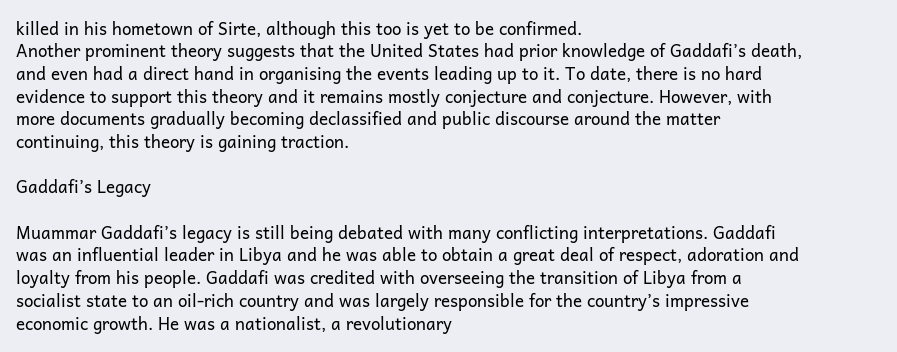killed in his hometown of Sirte, although this too is yet to be confirmed.
Another prominent theory suggests that the United States had prior knowledge of Gaddafi’s death, and even had a direct hand in organising the events leading up to it. To date, there is no hard evidence to support this theory and it remains mostly conjecture and conjecture. However, with more documents gradually becoming declassified and public discourse around the matter continuing, this theory is gaining traction.

Gaddafi’s Legacy

Muammar Gaddafi’s legacy is still being debated with many conflicting interpretations. Gaddafi was an influential leader in Libya and he was able to obtain a great deal of respect, adoration and loyalty from his people. Gaddafi was credited with overseeing the transition of Libya from a socialist state to an oil-rich country and was largely responsible for the country’s impressive economic growth. He was a nationalist, a revolutionary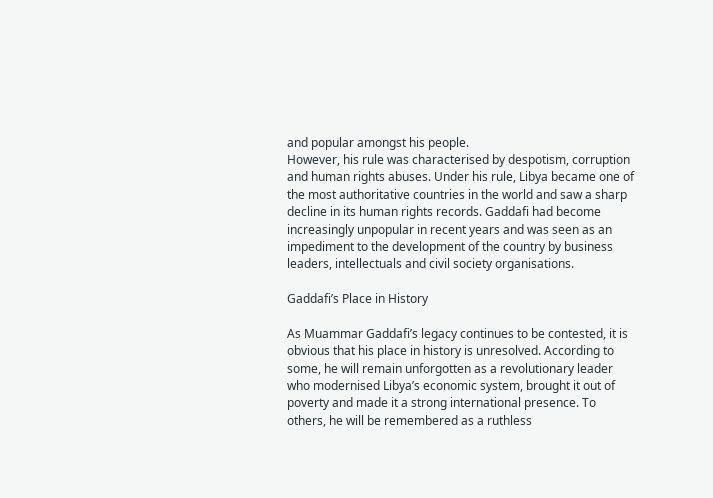and popular amongst his people.
However, his rule was characterised by despotism, corruption and human rights abuses. Under his rule, Libya became one of the most authoritative countries in the world and saw a sharp decline in its human rights records. Gaddafi had become increasingly unpopular in recent years and was seen as an impediment to the development of the country by business leaders, intellectuals and civil society organisations.

Gaddafi’s Place in History

As Muammar Gaddafi’s legacy continues to be contested, it is obvious that his place in history is unresolved. According to some, he will remain unforgotten as a revolutionary leader who modernised Libya’s economic system, brought it out of poverty and made it a strong international presence. To others, he will be remembered as a ruthless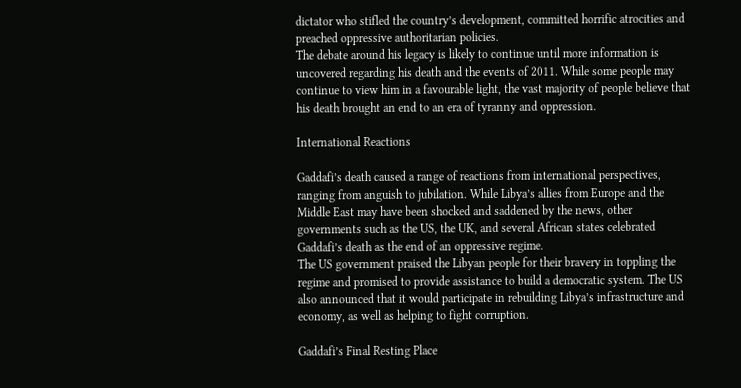dictator who stifled the country’s development, committed horrific atrocities and preached oppressive authoritarian policies.
The debate around his legacy is likely to continue until more information is uncovered regarding his death and the events of 2011. While some people may continue to view him in a favourable light, the vast majority of people believe that his death brought an end to an era of tyranny and oppression.

International Reactions

Gaddafi’s death caused a range of reactions from international perspectives, ranging from anguish to jubilation. While Libya’s allies from Europe and the Middle East may have been shocked and saddened by the news, other governments such as the US, the UK, and several African states celebrated Gaddafi’s death as the end of an oppressive regime.
The US government praised the Libyan people for their bravery in toppling the regime and promised to provide assistance to build a democratic system. The US also announced that it would participate in rebuilding Libya’s infrastructure and economy, as well as helping to fight corruption.

Gaddafi’s Final Resting Place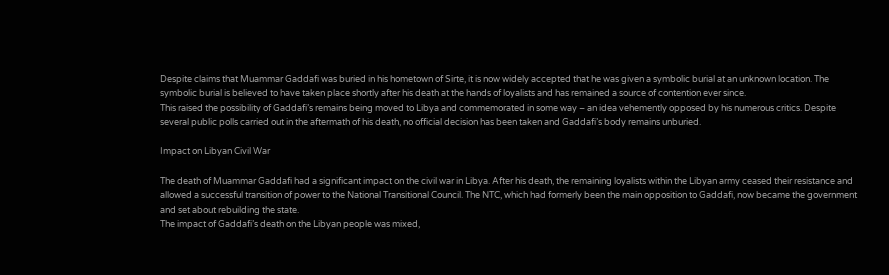Despite claims that Muammar Gaddafi was buried in his hometown of Sirte, it is now widely accepted that he was given a symbolic burial at an unknown location. The symbolic burial is believed to have taken place shortly after his death at the hands of loyalists and has remained a source of contention ever since.
This raised the possibility of Gaddafi’s remains being moved to Libya and commemorated in some way – an idea vehemently opposed by his numerous critics. Despite several public polls carried out in the aftermath of his death, no official decision has been taken and Gaddafi’s body remains unburied.

Impact on Libyan Civil War

The death of Muammar Gaddafi had a significant impact on the civil war in Libya. After his death, the remaining loyalists within the Libyan army ceased their resistance and allowed a successful transition of power to the National Transitional Council. The NTC, which had formerly been the main opposition to Gaddafi, now became the government and set about rebuilding the state.
The impact of Gaddafi’s death on the Libyan people was mixed,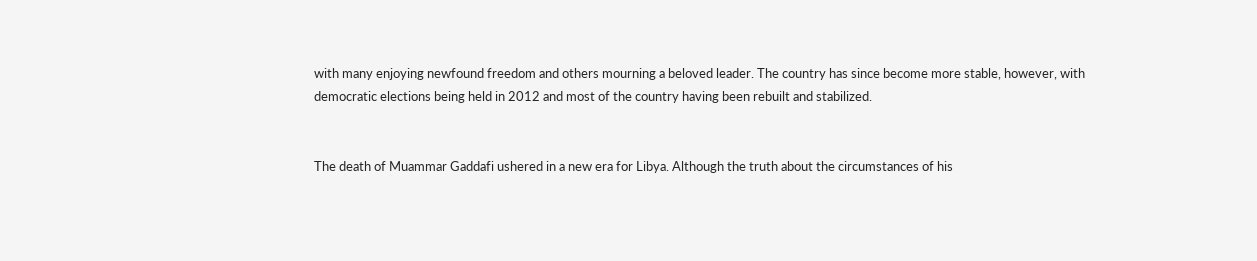with many enjoying newfound freedom and others mourning a beloved leader. The country has since become more stable, however, with democratic elections being held in 2012 and most of the country having been rebuilt and stabilized.


The death of Muammar Gaddafi ushered in a new era for Libya. Although the truth about the circumstances of his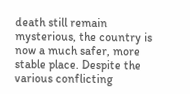death still remain mysterious, the country is now a much safer, more stable place. Despite the various conflicting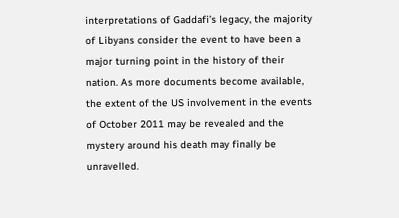interpretations of Gaddafi’s legacy, the majority of Libyans consider the event to have been a major turning point in the history of their nation. As more documents become available, the extent of the US involvement in the events of October 2011 may be revealed and the mystery around his death may finally be unravelled.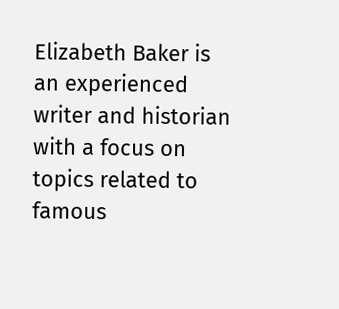Elizabeth Baker is an experienced writer and historian with a focus on topics related to famous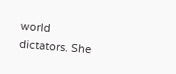world dictators. She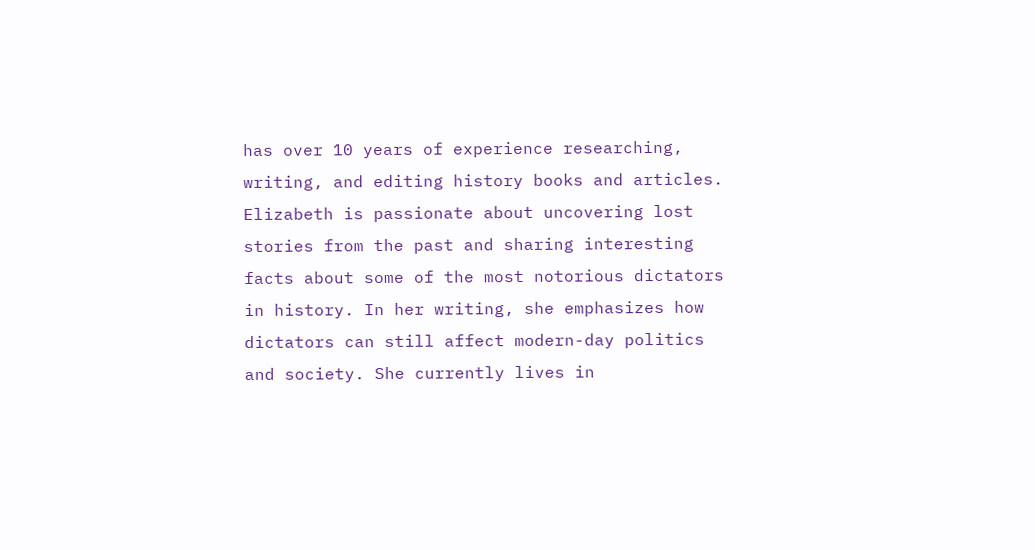has over 10 years of experience researching, writing, and editing history books and articles. Elizabeth is passionate about uncovering lost stories from the past and sharing interesting facts about some of the most notorious dictators in history. In her writing, she emphasizes how dictators can still affect modern-day politics and society. She currently lives in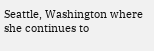Seattle, Washington where she continues to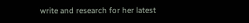write and research for her latest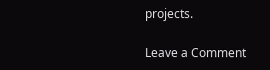projects.

Leave a Comment